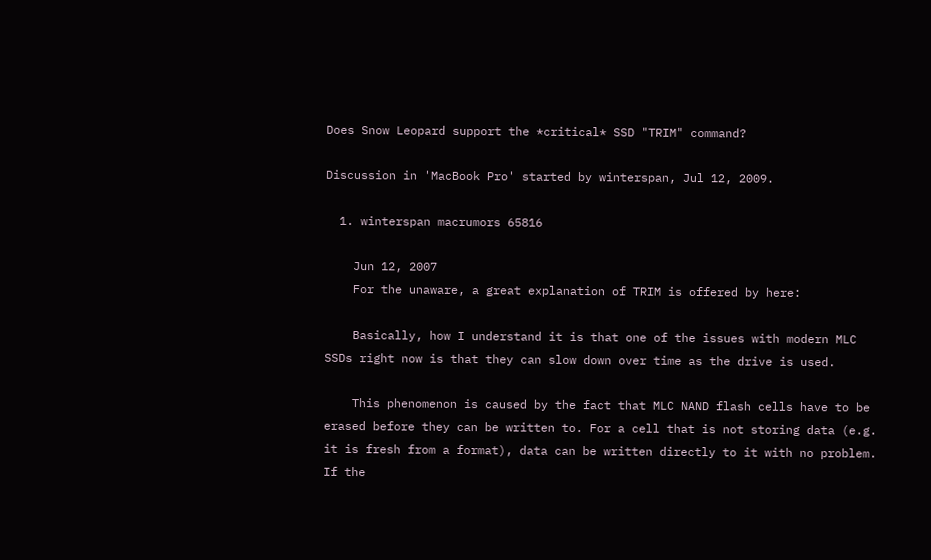Does Snow Leopard support the *critical* SSD "TRIM" command?

Discussion in 'MacBook Pro' started by winterspan, Jul 12, 2009.

  1. winterspan macrumors 65816

    Jun 12, 2007
    For the unaware, a great explanation of TRIM is offered by here:

    Basically, how I understand it is that one of the issues with modern MLC SSDs right now is that they can slow down over time as the drive is used.

    This phenomenon is caused by the fact that MLC NAND flash cells have to be erased before they can be written to. For a cell that is not storing data (e.g. it is fresh from a format), data can be written directly to it with no problem. If the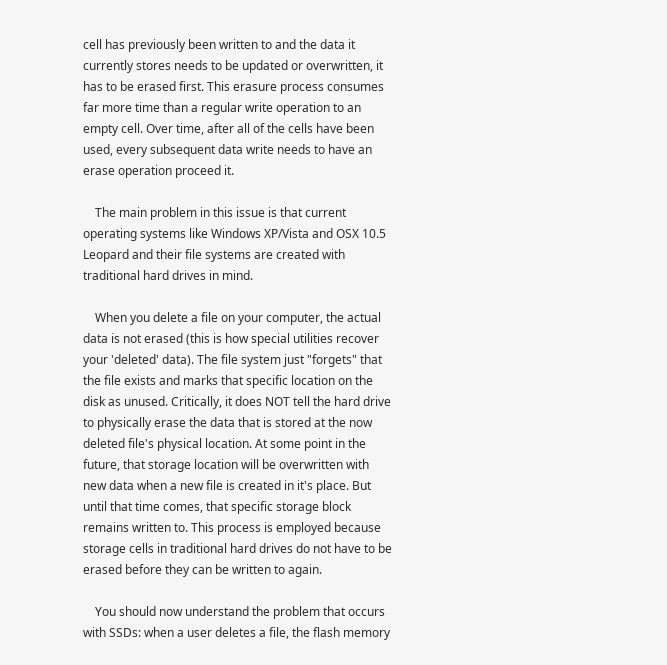cell has previously been written to and the data it currently stores needs to be updated or overwritten, it has to be erased first. This erasure process consumes far more time than a regular write operation to an empty cell. Over time, after all of the cells have been used, every subsequent data write needs to have an erase operation proceed it.

    The main problem in this issue is that current operating systems like Windows XP/Vista and OSX 10.5 Leopard and their file systems are created with traditional hard drives in mind.

    When you delete a file on your computer, the actual data is not erased (this is how special utilities recover your 'deleted' data). The file system just "forgets" that the file exists and marks that specific location on the disk as unused. Critically, it does NOT tell the hard drive to physically erase the data that is stored at the now deleted file's physical location. At some point in the future, that storage location will be overwritten with new data when a new file is created in it's place. But until that time comes, that specific storage block remains written to. This process is employed because storage cells in traditional hard drives do not have to be erased before they can be written to again.

    You should now understand the problem that occurs with SSDs: when a user deletes a file, the flash memory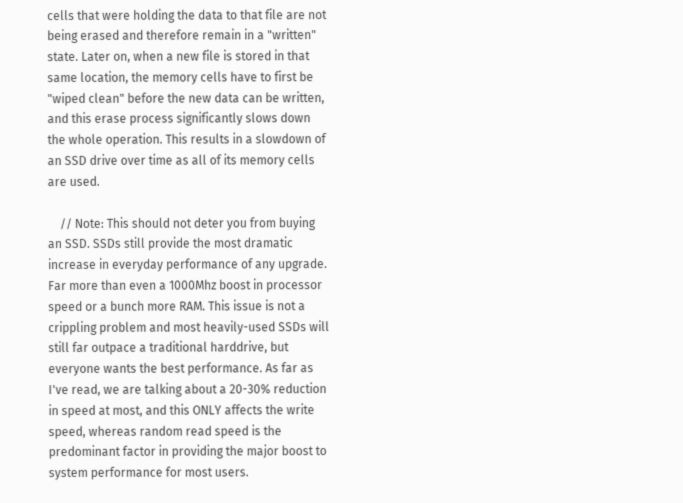cells that were holding the data to that file are not being erased and therefore remain in a "written" state. Later on, when a new file is stored in that same location, the memory cells have to first be "wiped clean" before the new data can be written, and this erase process significantly slows down the whole operation. This results in a slowdown of an SSD drive over time as all of its memory cells are used.

    // Note: This should not deter you from buying an SSD. SSDs still provide the most dramatic increase in everyday performance of any upgrade. Far more than even a 1000Mhz boost in processor speed or a bunch more RAM. This issue is not a crippling problem and most heavily-used SSDs will still far outpace a traditional harddrive, but everyone wants the best performance. As far as I've read, we are talking about a 20-30% reduction in speed at most, and this ONLY affects the write speed, whereas random read speed is the predominant factor in providing the major boost to system performance for most users.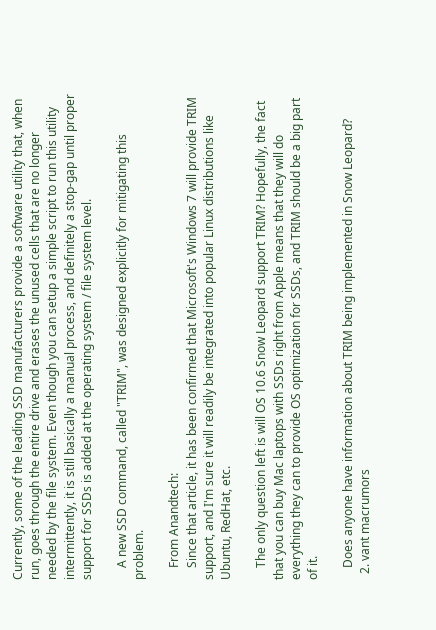Currently, some of the leading SSD manufacturers provide a software utility that, when run, goes through the entire drive and erases the unused cells that are no longer needed by the file system. Even though you can setup a simple script to run this utility intermittently, it is still basically a manual process, and definitely a stop-gap until proper support for SSDs is added at the operating system / file system level.

    A new SSD command, called "TRIM", was designed explicitly for mitigating this problem.

    From Anandtech:
    Since that article, it has been confirmed that Microsoft's Windows 7 will provide TRIM support, and I'm sure it will readily be integrated into popular Linux distributions like Ubuntu, RedHat, etc.

    The only question left is will OS 10.6 Snow Leopard support TRIM? Hopefully, the fact that you can buy Mac laptops with SSDs right from Apple means that they will do everything they can to provide OS optimization for SSDs, and TRIM should be a big part of it.

    Does anyone have information about TRIM being implemented in Snow Leopard?
  2. vant macrumors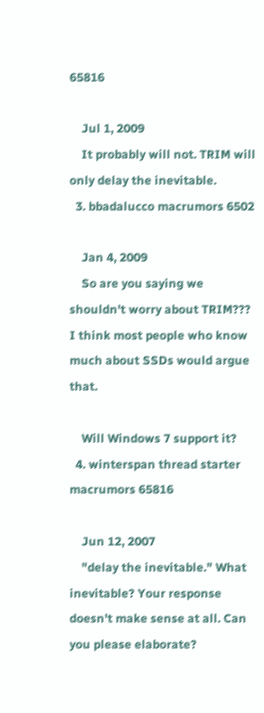65816

    Jul 1, 2009
    It probably will not. TRIM will only delay the inevitable.
  3. bbadalucco macrumors 6502

    Jan 4, 2009
    So are you saying we shouldn't worry about TRIM??? I think most people who know much about SSDs would argue that.

    Will Windows 7 support it?
  4. winterspan thread starter macrumors 65816

    Jun 12, 2007
    "delay the inevitable." What inevitable? Your response doesn't make sense at all. Can you please elaborate?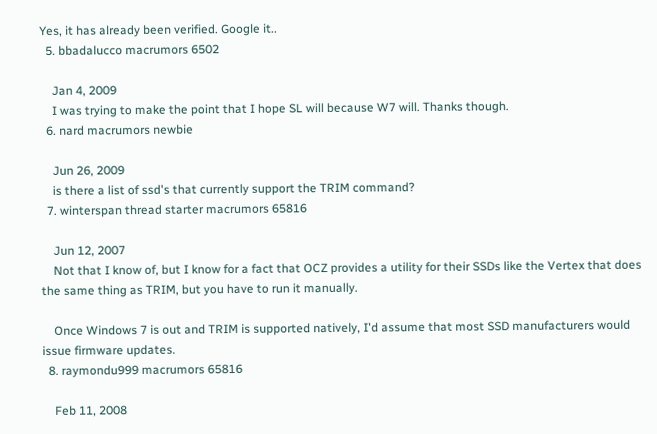Yes, it has already been verified. Google it..
  5. bbadalucco macrumors 6502

    Jan 4, 2009
    I was trying to make the point that I hope SL will because W7 will. Thanks though.
  6. nard macrumors newbie

    Jun 26, 2009
    is there a list of ssd's that currently support the TRIM command?
  7. winterspan thread starter macrumors 65816

    Jun 12, 2007
    Not that I know of, but I know for a fact that OCZ provides a utility for their SSDs like the Vertex that does the same thing as TRIM, but you have to run it manually.

    Once Windows 7 is out and TRIM is supported natively, I'd assume that most SSD manufacturers would issue firmware updates.
  8. raymondu999 macrumors 65816

    Feb 11, 2008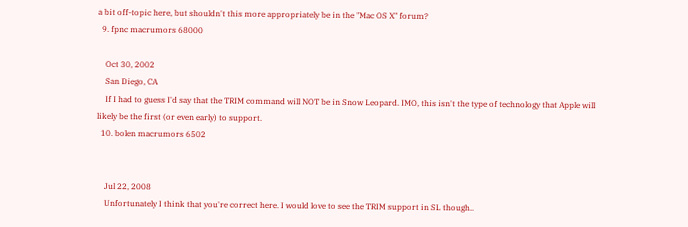a bit off-topic here, but shouldn't this more appropriately be in the "Mac OS X" forum?
  9. fpnc macrumors 68000

    Oct 30, 2002
    San Diego, CA
    If I had to guess I'd say that the TRIM command will NOT be in Snow Leopard. IMO, this isn't the type of technology that Apple will likely be the first (or even early) to support.
  10. bolen macrumors 6502


    Jul 22, 2008
    Unfortunately I think that you're correct here. I would love to see the TRIM support in SL though..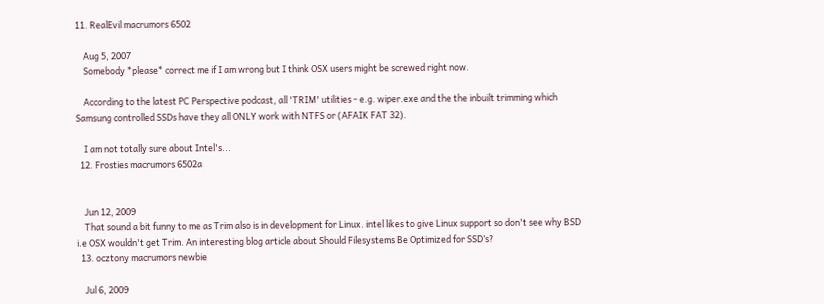11. RealEvil macrumors 6502

    Aug 5, 2007
    Somebody *please* correct me if I am wrong but I think OSX users might be screwed right now.

    According to the latest PC Perspective podcast, all 'TRIM' utilities - e.g. wiper.exe and the the inbuilt trimming which Samsung controlled SSDs have they all ONLY work with NTFS or (AFAIK FAT 32).

    I am not totally sure about Intel's...
  12. Frosties macrumors 6502a


    Jun 12, 2009
    That sound a bit funny to me as Trim also is in development for Linux. intel likes to give Linux support so don't see why BSD i.e OSX wouldn't get Trim. An interesting blog article about Should Filesystems Be Optimized for SSD’s?
  13. ocztony macrumors newbie

    Jul 6, 2009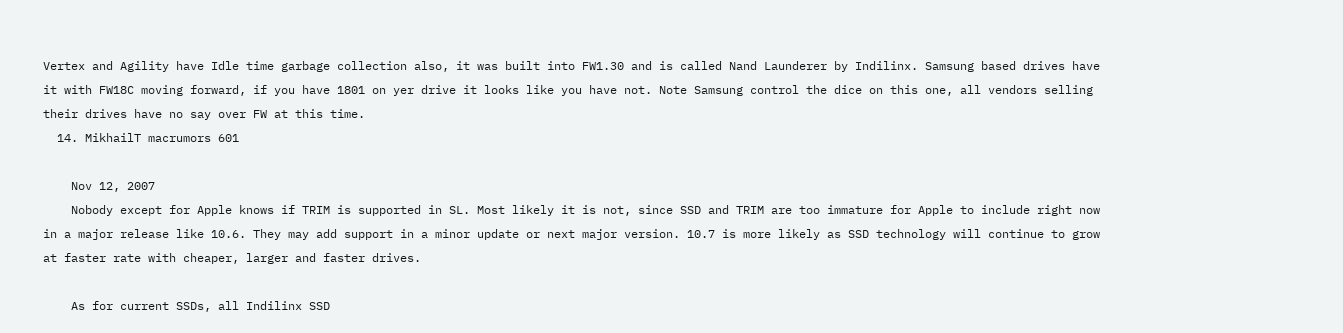Vertex and Agility have Idle time garbage collection also, it was built into FW1.30 and is called Nand Launderer by Indilinx. Samsung based drives have it with FW18C moving forward, if you have 1801 on yer drive it looks like you have not. Note Samsung control the dice on this one, all vendors selling their drives have no say over FW at this time.
  14. MikhailT macrumors 601

    Nov 12, 2007
    Nobody except for Apple knows if TRIM is supported in SL. Most likely it is not, since SSD and TRIM are too immature for Apple to include right now in a major release like 10.6. They may add support in a minor update or next major version. 10.7 is more likely as SSD technology will continue to grow at faster rate with cheaper, larger and faster drives.

    As for current SSDs, all Indilinx SSD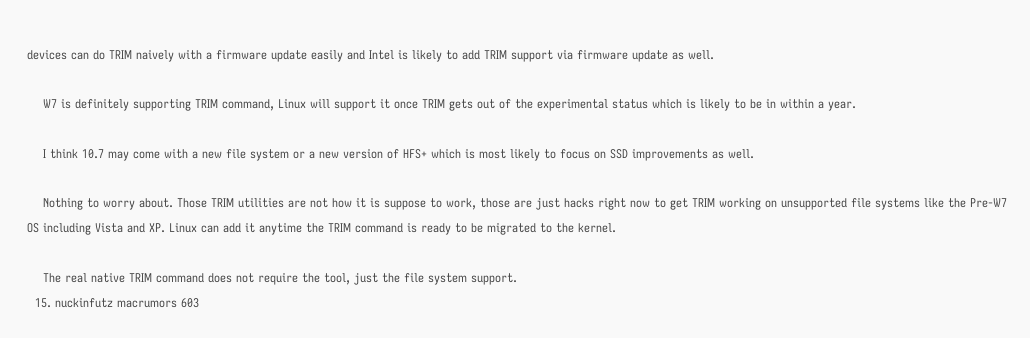devices can do TRIM naively with a firmware update easily and Intel is likely to add TRIM support via firmware update as well.

    W7 is definitely supporting TRIM command, Linux will support it once TRIM gets out of the experimental status which is likely to be in within a year.

    I think 10.7 may come with a new file system or a new version of HFS+ which is most likely to focus on SSD improvements as well.

    Nothing to worry about. Those TRIM utilities are not how it is suppose to work, those are just hacks right now to get TRIM working on unsupported file systems like the Pre-W7 OS including Vista and XP. Linux can add it anytime the TRIM command is ready to be migrated to the kernel.

    The real native TRIM command does not require the tool, just the file system support.
  15. nuckinfutz macrumors 603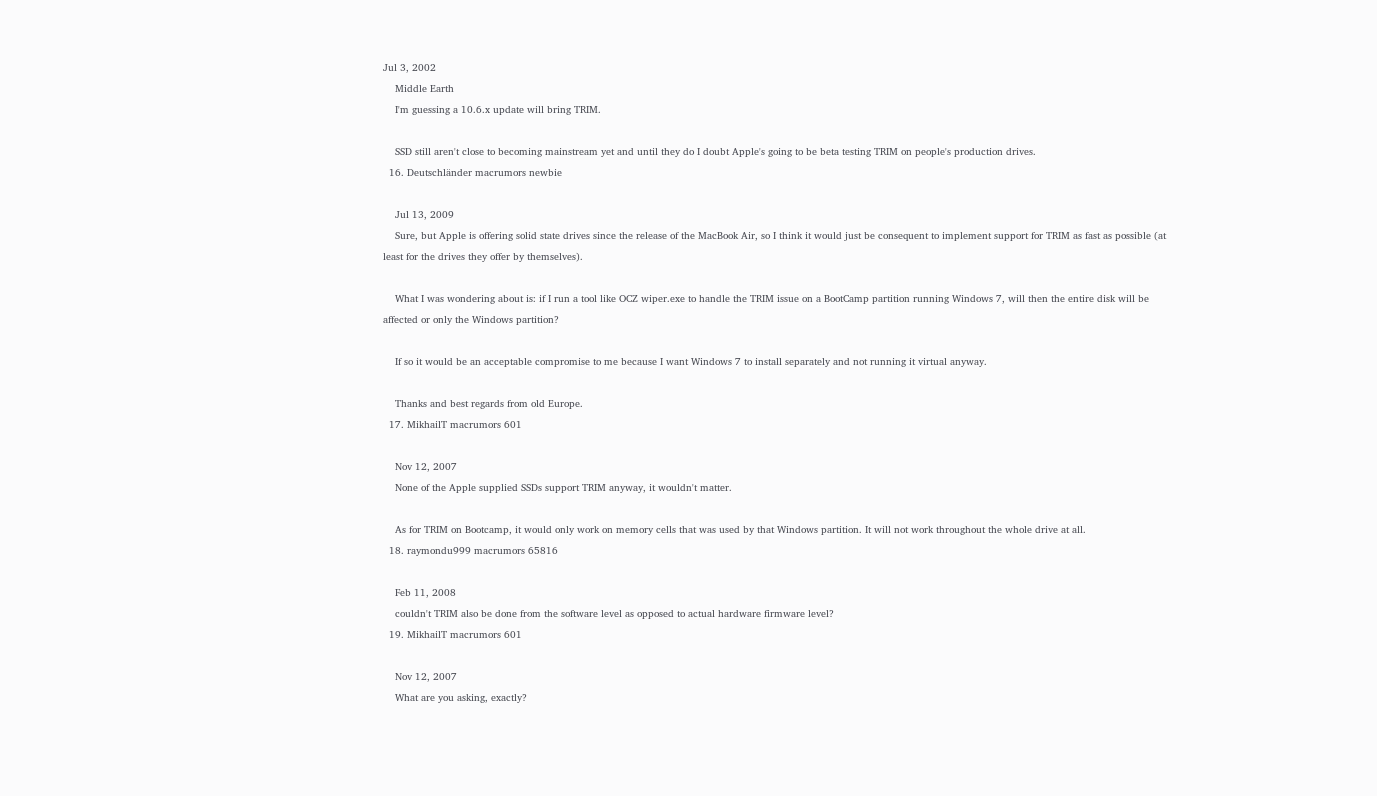Jul 3, 2002
    Middle Earth
    I'm guessing a 10.6.x update will bring TRIM.

    SSD still aren't close to becoming mainstream yet and until they do I doubt Apple's going to be beta testing TRIM on people's production drives.
  16. Deutschländer macrumors newbie

    Jul 13, 2009
    Sure, but Apple is offering solid state drives since the release of the MacBook Air, so I think it would just be consequent to implement support for TRIM as fast as possible (at least for the drives they offer by themselves).

    What I was wondering about is: if I run a tool like OCZ wiper.exe to handle the TRIM issue on a BootCamp partition running Windows 7, will then the entire disk will be affected or only the Windows partition?

    If so it would be an acceptable compromise to me because I want Windows 7 to install separately and not running it virtual anyway.

    Thanks and best regards from old Europe.
  17. MikhailT macrumors 601

    Nov 12, 2007
    None of the Apple supplied SSDs support TRIM anyway, it wouldn't matter.

    As for TRIM on Bootcamp, it would only work on memory cells that was used by that Windows partition. It will not work throughout the whole drive at all.
  18. raymondu999 macrumors 65816

    Feb 11, 2008
    couldn't TRIM also be done from the software level as opposed to actual hardware firmware level?
  19. MikhailT macrumors 601

    Nov 12, 2007
    What are you asking, exactly?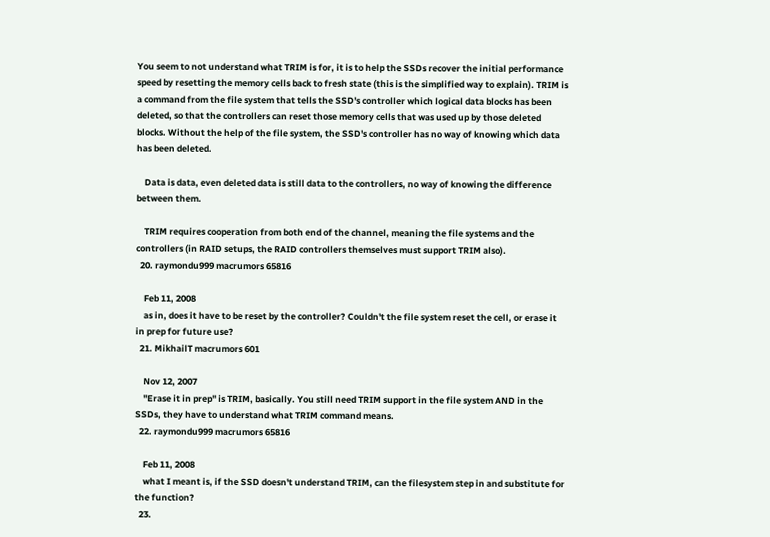You seem to not understand what TRIM is for, it is to help the SSDs recover the initial performance speed by resetting the memory cells back to fresh state (this is the simplified way to explain). TRIM is a command from the file system that tells the SSD's controller which logical data blocks has been deleted, so that the controllers can reset those memory cells that was used up by those deleted blocks. Without the help of the file system, the SSD's controller has no way of knowing which data has been deleted.

    Data is data, even deleted data is still data to the controllers, no way of knowing the difference between them.

    TRIM requires cooperation from both end of the channel, meaning the file systems and the controllers (in RAID setups, the RAID controllers themselves must support TRIM also).
  20. raymondu999 macrumors 65816

    Feb 11, 2008
    as in, does it have to be reset by the controller? Couldn't the file system reset the cell, or erase it in prep for future use?
  21. MikhailT macrumors 601

    Nov 12, 2007
    "Erase it in prep" is TRIM, basically. You still need TRIM support in the file system AND in the SSDs, they have to understand what TRIM command means.
  22. raymondu999 macrumors 65816

    Feb 11, 2008
    what I meant is, if the SSD doesn't understand TRIM, can the filesystem step in and substitute for the function?
  23.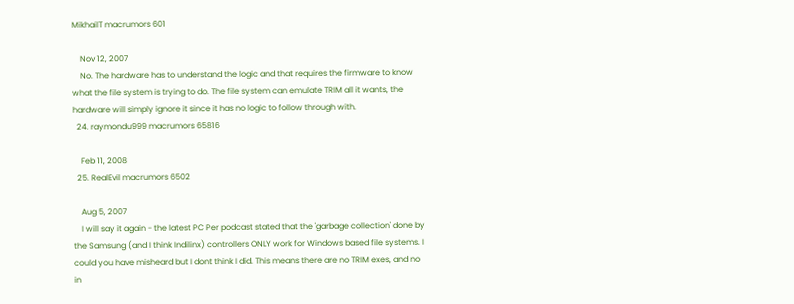MikhailT macrumors 601

    Nov 12, 2007
    No. The hardware has to understand the logic and that requires the firmware to know what the file system is trying to do. The file system can emulate TRIM all it wants, the hardware will simply ignore it since it has no logic to follow through with.
  24. raymondu999 macrumors 65816

    Feb 11, 2008
  25. RealEvil macrumors 6502

    Aug 5, 2007
    I will say it again - the latest PC Per podcast stated that the 'garbage collection' done by the Samsung (and I think Indilinx) controllers ONLY work for Windows based file systems. I could you have misheard but I dont think I did. This means there are no TRIM exes, and no in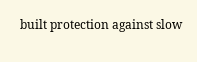built protection against slow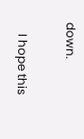down.

    I hope this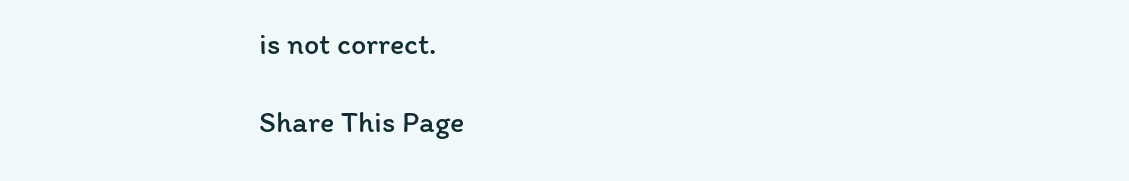is not correct.

Share This Page